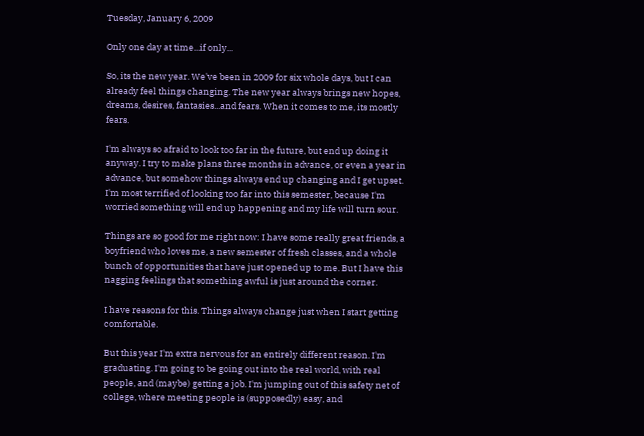Tuesday, January 6, 2009

Only one day at time...if only...

So, its the new year. We've been in 2009 for six whole days, but I can already feel things changing. The new year always brings new hopes, dreams, desires, fantasies...and fears. When it comes to me, its mostly fears.

I'm always so afraid to look too far in the future, but end up doing it anyway. I try to make plans three months in advance, or even a year in advance, but somehow things always end up changing and I get upset. I'm most terrified of looking too far into this semester, because I'm worried something will end up happening and my life will turn sour.

Things are so good for me right now: I have some really great friends, a boyfriend who loves me, a new semester of fresh classes, and a whole bunch of opportunities that have just opened up to me. But I have this nagging feelings that something awful is just around the corner.

I have reasons for this. Things always change just when I start getting comfortable.

But this year I'm extra nervous for an entirely different reason. I'm graduating. I'm going to be going out into the real world, with real people, and (maybe) getting a job. I'm jumping out of this safety net of college, where meeting people is (supposedly) easy, and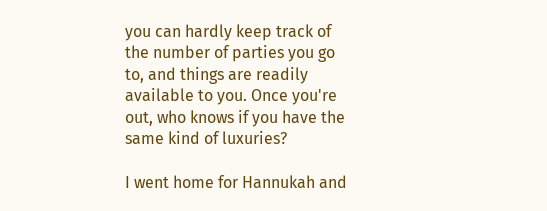you can hardly keep track of the number of parties you go to, and things are readily available to you. Once you're out, who knows if you have the same kind of luxuries?

I went home for Hannukah and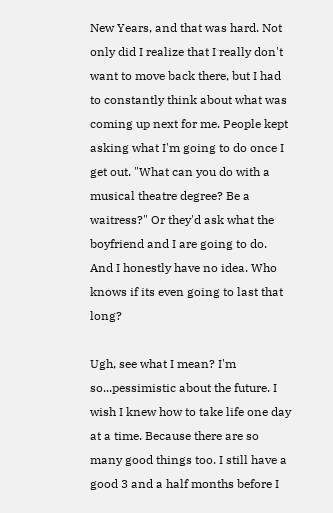New Years, and that was hard. Not only did I realize that I really don't want to move back there, but I had to constantly think about what was coming up next for me. People kept asking what I'm going to do once I get out. "What can you do with a musical theatre degree? Be a waitress?" Or they'd ask what the boyfriend and I are going to do. And I honestly have no idea. Who knows if its even going to last that long?

Ugh, see what I mean? I'm so...pessimistic about the future. I wish I knew how to take life one day at a time. Because there are so many good things too. I still have a good 3 and a half months before I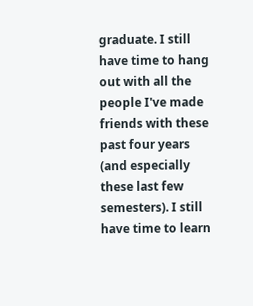graduate. I still have time to hang out with all the people I've made friends with these past four years (and especially these last few semesters). I still have time to learn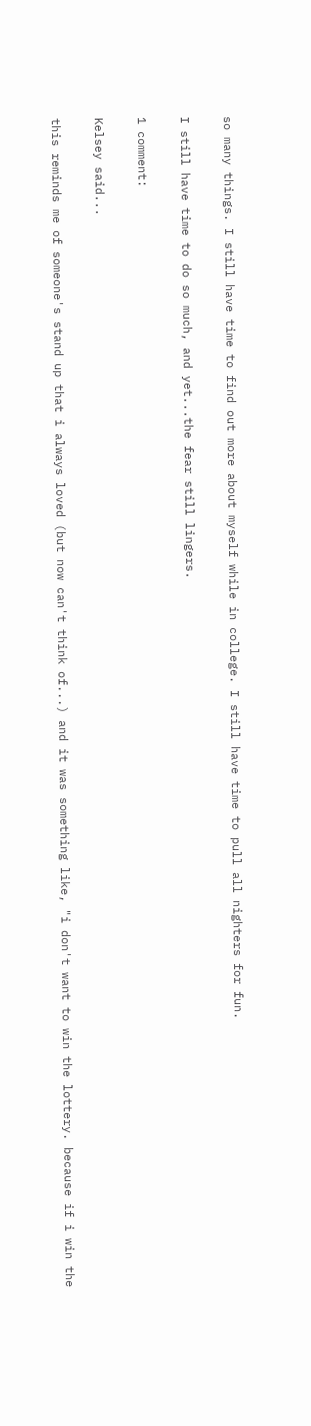so many things. I still have time to find out more about myself while in college. I still have time to pull all nighters for fun.

I still have time to do so much, and yet...the fear still lingers.

1 comment:

Kelsey said...

this reminds me of someone's stand up that i always loved (but now can't think of...) and it was something like, "i don't want to win the lottery. because if i win the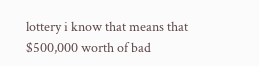lottery i know that means that $500,000 worth of bad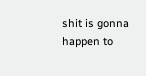shit is gonna happen to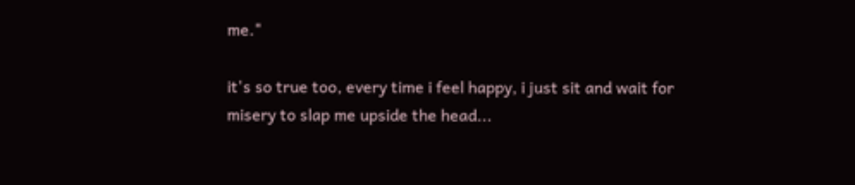me."

it's so true too, every time i feel happy, i just sit and wait for misery to slap me upside the head...